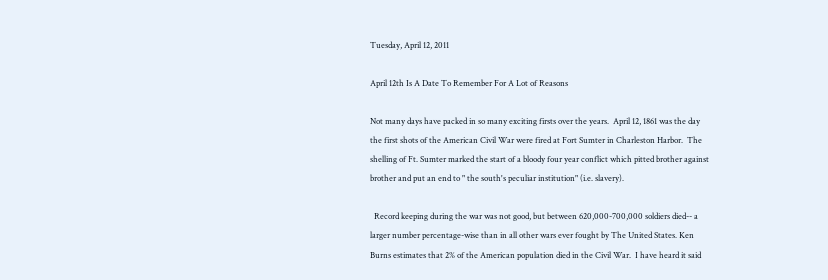Tuesday, April 12, 2011

April 12th Is A Date To Remember For A Lot of Reasons

Not many days have packed in so many exciting firsts over the years.  April 12, 1861 was the day  the first shots of the American Civil War were fired at Fort Sumter in Charleston Harbor.  The shelling of Ft. Sumter marked the start of a bloody four year conflict which pitted brother against brother and put an end to " the south's peculiar institution" (i.e. slavery).

  Record keeping during the war was not good, but between 620,000-700,000 soldiers died-- a larger number percentage-wise than in all other wars ever fought by The United States. Ken Burns estimates that 2% of the American population died in the Civil War.  I have heard it said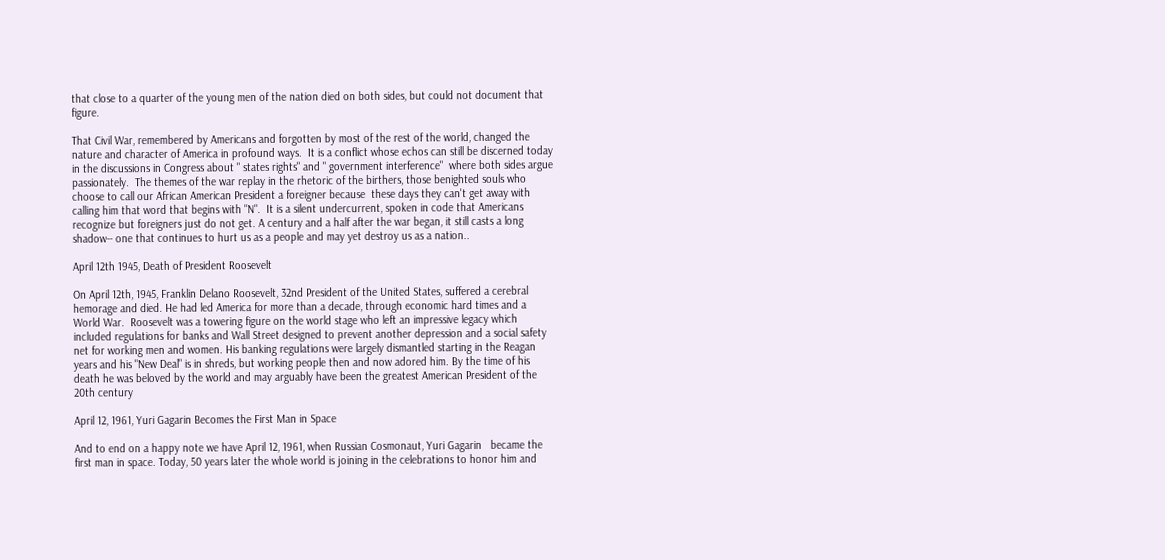that close to a quarter of the young men of the nation died on both sides, but could not document that figure.

That Civil War, remembered by Americans and forgotten by most of the rest of the world, changed the nature and character of America in profound ways.  It is a conflict whose echos can still be discerned today in the discussions in Congress about " states rights" and " government interference"  where both sides argue passionately.  The themes of the war replay in the rhetoric of the birthers, those benighted souls who choose to call our African American President a foreigner because  these days they can't get away with calling him that word that begins with "N".  It is a silent undercurrent, spoken in code that Americans recognize but foreigners just do not get. A century and a half after the war began, it still casts a long shadow-- one that continues to hurt us as a people and may yet destroy us as a nation..

April 12th 1945, Death of President Roosevelt

On April 12th, 1945, Franklin Delano Roosevelt, 32nd President of the United States, suffered a cerebral hemorage and died. He had led America for more than a decade, through economic hard times and a World War.  Roosevelt was a towering figure on the world stage who left an impressive legacy which included regulations for banks and Wall Street designed to prevent another depression and a social safety net for working men and women. His banking regulations were largely dismantled starting in the Reagan years and his "New Deal" is in shreds, but working people then and now adored him. By the time of his death he was beloved by the world and may arguably have been the greatest American President of the 20th century

April 12, 1961, Yuri Gagarin Becomes the First Man in Space

And to end on a happy note we have April 12, 1961, when Russian Cosmonaut, Yuri Gagarin   became the first man in space. Today, 50 years later the whole world is joining in the celebrations to honor him and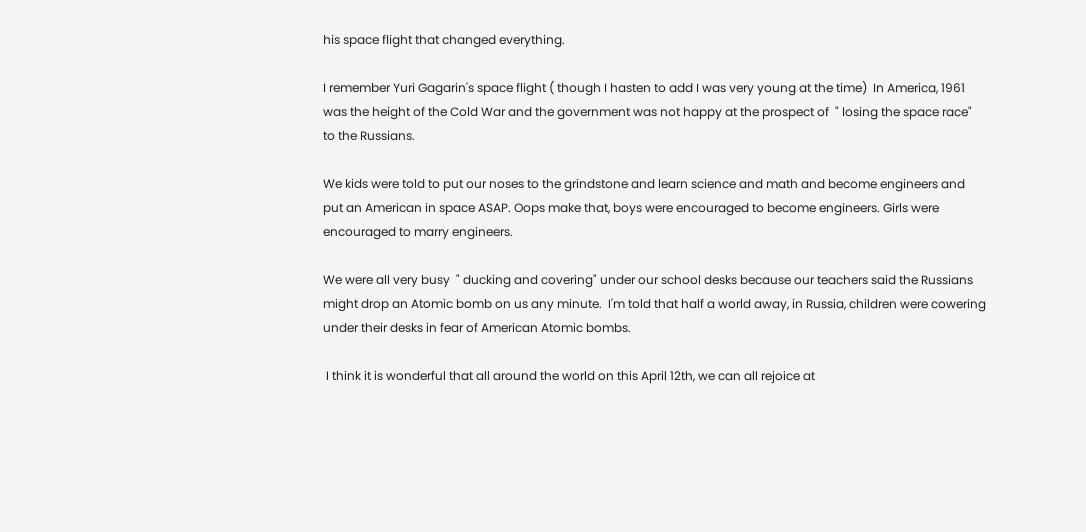his space flight that changed everything.

I remember Yuri Gagarin's space flight ( though I hasten to add I was very young at the time)  In America, 1961 was the height of the Cold War and the government was not happy at the prospect of  " losing the space race" to the Russians.

We kids were told to put our noses to the grindstone and learn science and math and become engineers and put an American in space ASAP. Oops make that, boys were encouraged to become engineers. Girls were encouraged to marry engineers.

We were all very busy  " ducking and covering" under our school desks because our teachers said the Russians might drop an Atomic bomb on us any minute.  I'm told that half a world away, in Russia, children were cowering under their desks in fear of American Atomic bombs.

 I think it is wonderful that all around the world on this April 12th, we can all rejoice at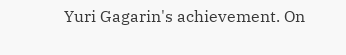Yuri Gagarin's achievement. On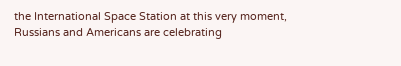the International Space Station at this very moment, Russians and Americans are celebrating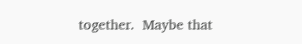together.  Maybe that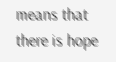means that there is hope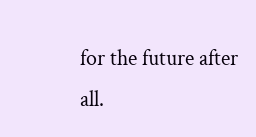for the future after all.